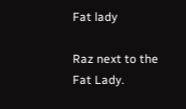Fat lady

Raz next to the Fat Lady.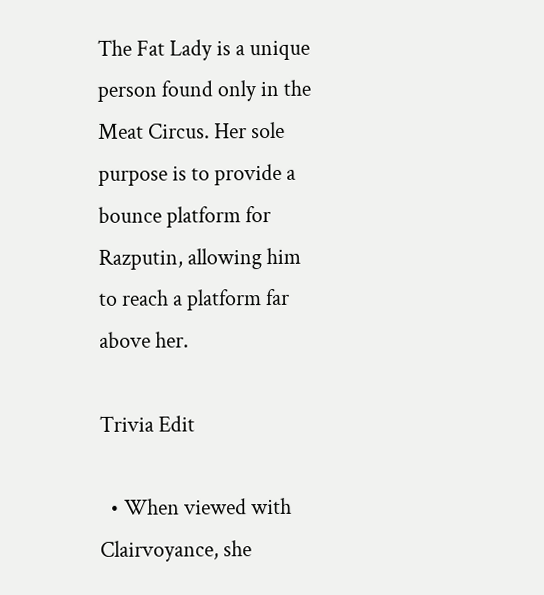The Fat Lady is a unique person found only in the Meat Circus. Her sole purpose is to provide a bounce platform for Razputin, allowing him to reach a platform far above her.

Trivia Edit

  • When viewed with Clairvoyance, she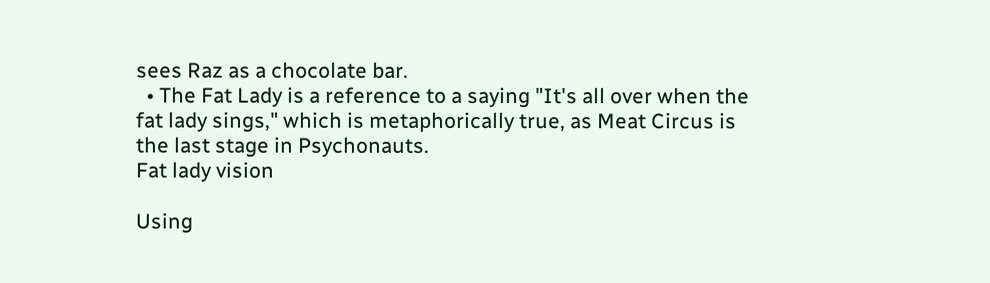sees Raz as a chocolate bar.
  • The Fat Lady is a reference to a saying "It's all over when the fat lady sings," which is metaphorically true, as Meat Circus is the last stage in Psychonauts.
Fat lady vision

Using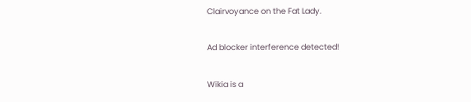Clairvoyance on the Fat Lady.

Ad blocker interference detected!

Wikia is a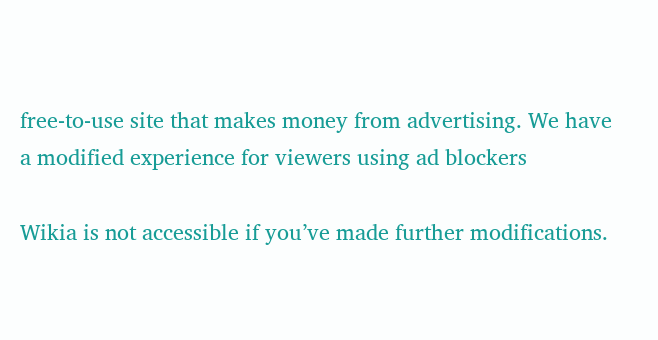free-to-use site that makes money from advertising. We have a modified experience for viewers using ad blockers

Wikia is not accessible if you’ve made further modifications.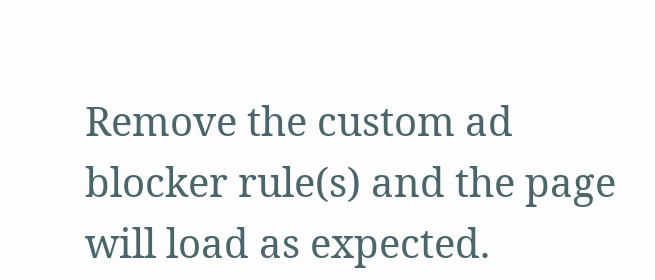Remove the custom ad blocker rule(s) and the page will load as expected.